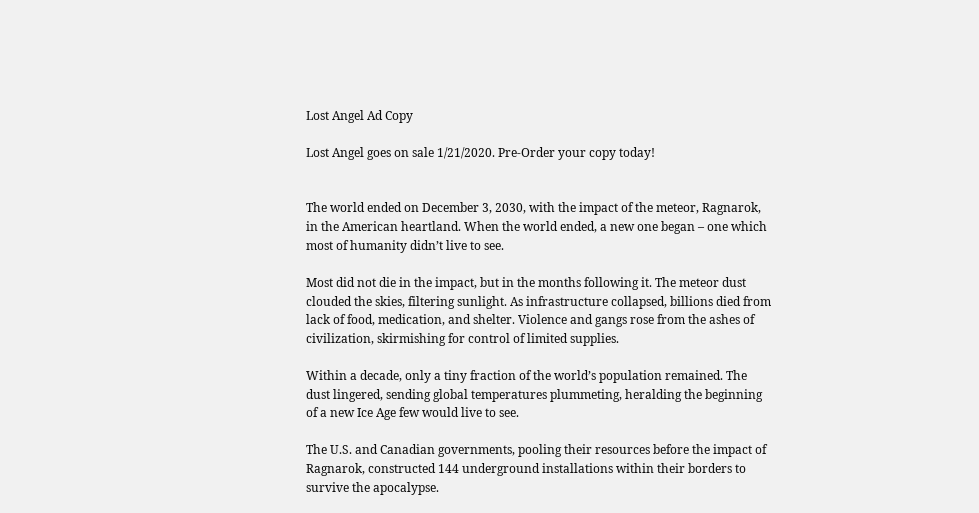Lost Angel Ad Copy

Lost Angel goes on sale 1/21/2020. Pre-Order your copy today!


The world ended on December 3, 2030, with the impact of the meteor, Ragnarok, in the American heartland. When the world ended, a new one began – one which most of humanity didn’t live to see.

Most did not die in the impact, but in the months following it. The meteor dust clouded the skies, filtering sunlight. As infrastructure collapsed, billions died from lack of food, medication, and shelter. Violence and gangs rose from the ashes of civilization, skirmishing for control of limited supplies.

Within a decade, only a tiny fraction of the world’s population remained. The dust lingered, sending global temperatures plummeting, heralding the beginning of a new Ice Age few would live to see.

The U.S. and Canadian governments, pooling their resources before the impact of Ragnarok, constructed 144 underground installations within their borders to survive the apocalypse.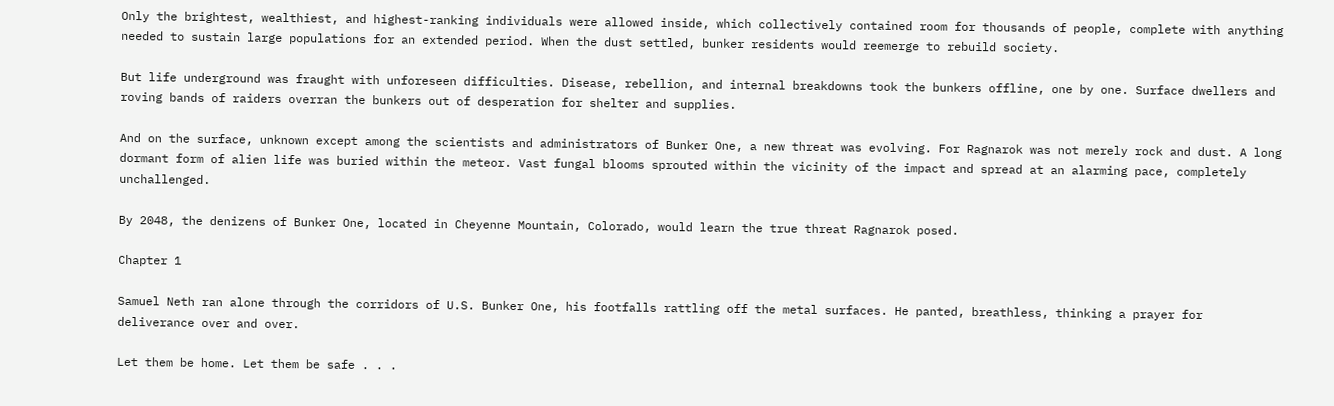Only the brightest, wealthiest, and highest-ranking individuals were allowed inside, which collectively contained room for thousands of people, complete with anything needed to sustain large populations for an extended period. When the dust settled, bunker residents would reemerge to rebuild society.

But life underground was fraught with unforeseen difficulties. Disease, rebellion, and internal breakdowns took the bunkers offline, one by one. Surface dwellers and roving bands of raiders overran the bunkers out of desperation for shelter and supplies.

And on the surface, unknown except among the scientists and administrators of Bunker One, a new threat was evolving. For Ragnarok was not merely rock and dust. A long dormant form of alien life was buried within the meteor. Vast fungal blooms sprouted within the vicinity of the impact and spread at an alarming pace, completely unchallenged.

By 2048, the denizens of Bunker One, located in Cheyenne Mountain, Colorado, would learn the true threat Ragnarok posed.

Chapter 1

Samuel Neth ran alone through the corridors of U.S. Bunker One, his footfalls rattling off the metal surfaces. He panted, breathless, thinking a prayer for deliverance over and over.

Let them be home. Let them be safe . . .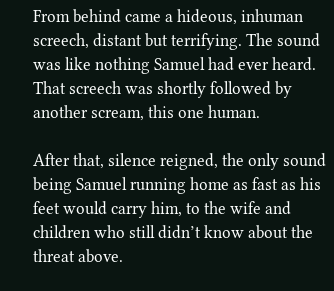From behind came a hideous, inhuman screech, distant but terrifying. The sound was like nothing Samuel had ever heard. That screech was shortly followed by another scream, this one human.

After that, silence reigned, the only sound being Samuel running home as fast as his feet would carry him, to the wife and children who still didn’t know about the threat above.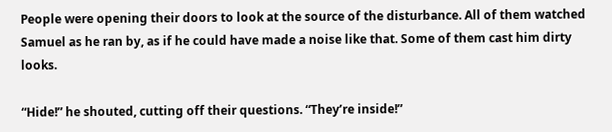People were opening their doors to look at the source of the disturbance. All of them watched Samuel as he ran by, as if he could have made a noise like that. Some of them cast him dirty looks.

“Hide!” he shouted, cutting off their questions. “They’re inside!”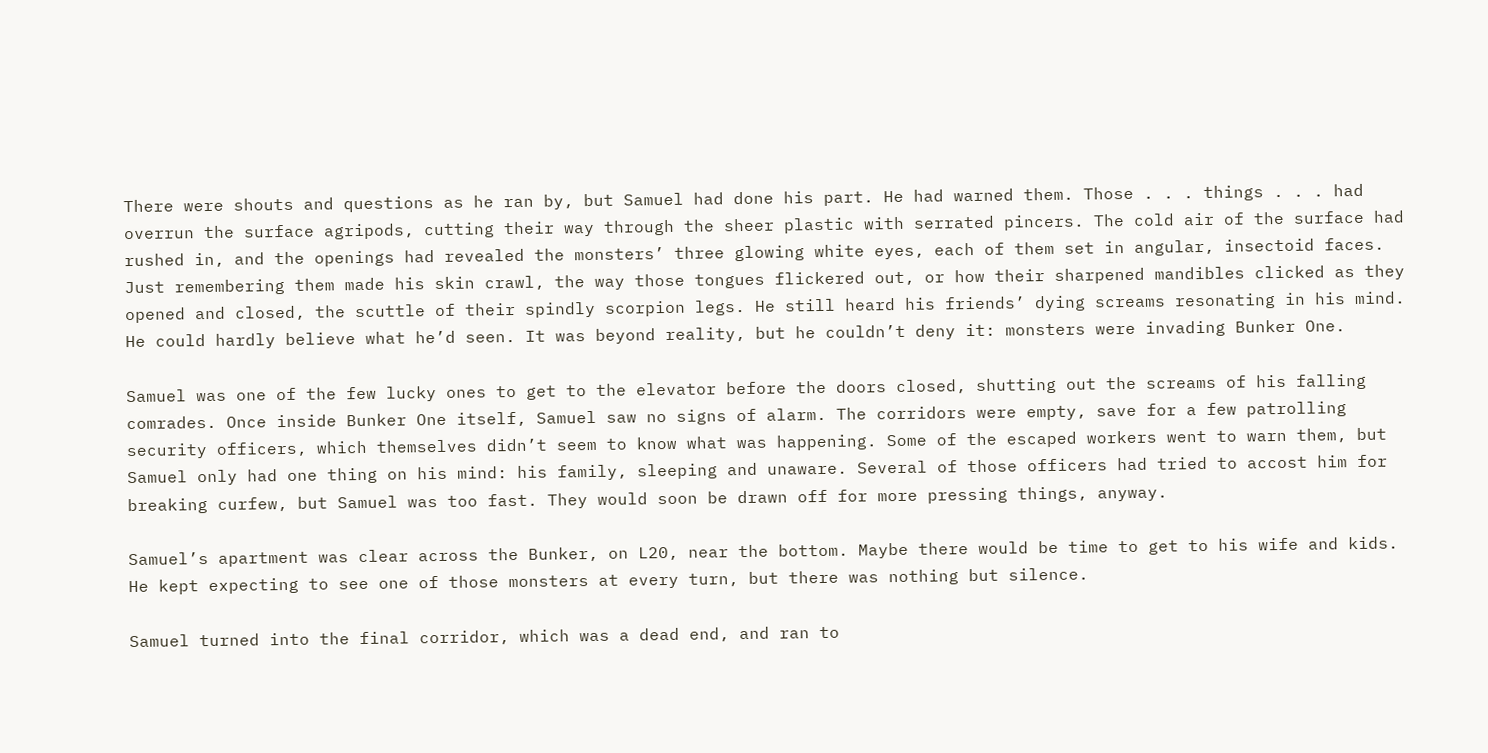There were shouts and questions as he ran by, but Samuel had done his part. He had warned them. Those . . . things . . . had overrun the surface agripods, cutting their way through the sheer plastic with serrated pincers. The cold air of the surface had rushed in, and the openings had revealed the monsters’ three glowing white eyes, each of them set in angular, insectoid faces. Just remembering them made his skin crawl, the way those tongues flickered out, or how their sharpened mandibles clicked as they opened and closed, the scuttle of their spindly scorpion legs. He still heard his friends’ dying screams resonating in his mind. He could hardly believe what he’d seen. It was beyond reality, but he couldn’t deny it: monsters were invading Bunker One.

Samuel was one of the few lucky ones to get to the elevator before the doors closed, shutting out the screams of his falling comrades. Once inside Bunker One itself, Samuel saw no signs of alarm. The corridors were empty, save for a few patrolling security officers, which themselves didn’t seem to know what was happening. Some of the escaped workers went to warn them, but Samuel only had one thing on his mind: his family, sleeping and unaware. Several of those officers had tried to accost him for breaking curfew, but Samuel was too fast. They would soon be drawn off for more pressing things, anyway.

Samuel’s apartment was clear across the Bunker, on L20, near the bottom. Maybe there would be time to get to his wife and kids. He kept expecting to see one of those monsters at every turn, but there was nothing but silence.

Samuel turned into the final corridor, which was a dead end, and ran to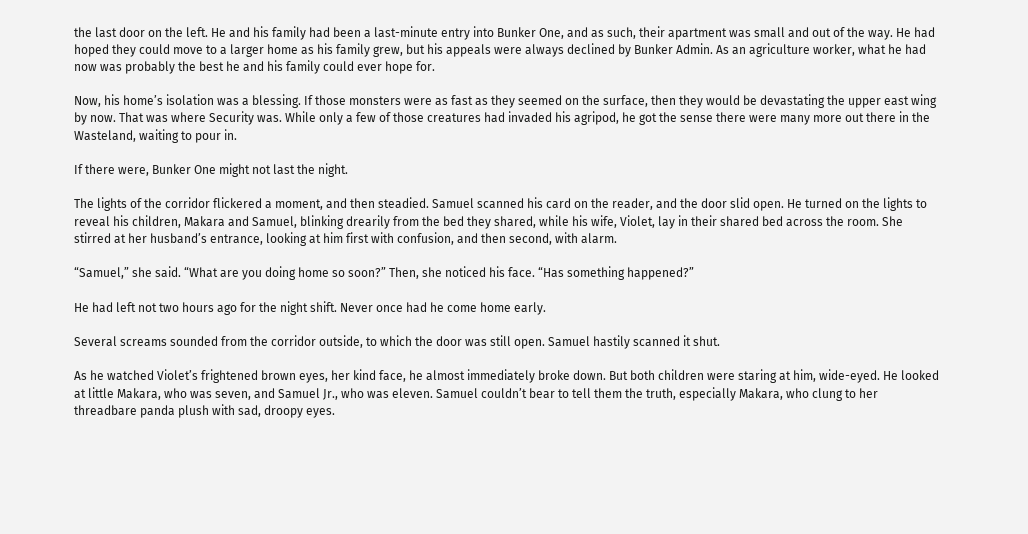the last door on the left. He and his family had been a last-minute entry into Bunker One, and as such, their apartment was small and out of the way. He had hoped they could move to a larger home as his family grew, but his appeals were always declined by Bunker Admin. As an agriculture worker, what he had now was probably the best he and his family could ever hope for.

Now, his home’s isolation was a blessing. If those monsters were as fast as they seemed on the surface, then they would be devastating the upper east wing by now. That was where Security was. While only a few of those creatures had invaded his agripod, he got the sense there were many more out there in the Wasteland, waiting to pour in.

If there were, Bunker One might not last the night.

The lights of the corridor flickered a moment, and then steadied. Samuel scanned his card on the reader, and the door slid open. He turned on the lights to reveal his children, Makara and Samuel, blinking drearily from the bed they shared, while his wife, Violet, lay in their shared bed across the room. She stirred at her husband’s entrance, looking at him first with confusion, and then second, with alarm.

“Samuel,” she said. “What are you doing home so soon?” Then, she noticed his face. “Has something happened?”

He had left not two hours ago for the night shift. Never once had he come home early.

Several screams sounded from the corridor outside, to which the door was still open. Samuel hastily scanned it shut.

As he watched Violet’s frightened brown eyes, her kind face, he almost immediately broke down. But both children were staring at him, wide-eyed. He looked at little Makara, who was seven, and Samuel Jr., who was eleven. Samuel couldn’t bear to tell them the truth, especially Makara, who clung to her threadbare panda plush with sad, droopy eyes.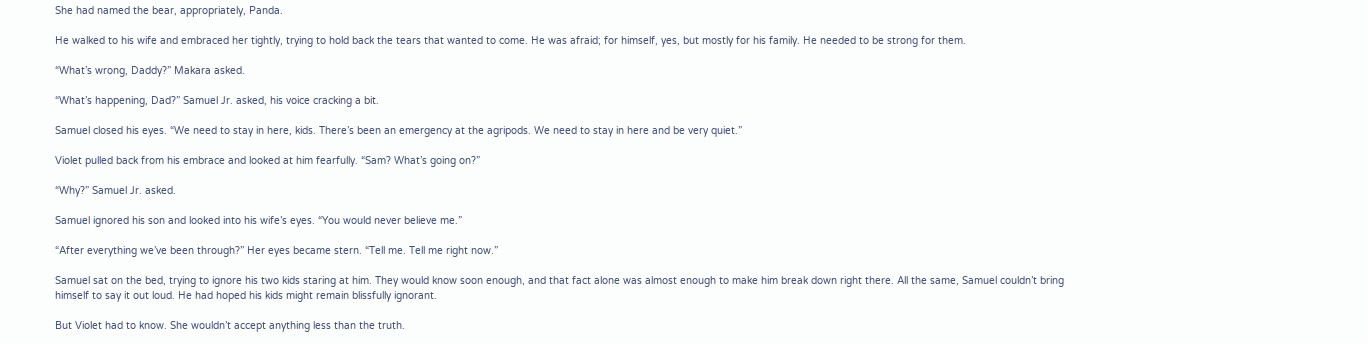She had named the bear, appropriately, Panda.

He walked to his wife and embraced her tightly, trying to hold back the tears that wanted to come. He was afraid; for himself, yes, but mostly for his family. He needed to be strong for them.

“What’s wrong, Daddy?” Makara asked.

“What’s happening, Dad?” Samuel Jr. asked, his voice cracking a bit.

Samuel closed his eyes. “We need to stay in here, kids. There’s been an emergency at the agripods. We need to stay in here and be very quiet.”

Violet pulled back from his embrace and looked at him fearfully. “Sam? What’s going on?”

“Why?” Samuel Jr. asked.

Samuel ignored his son and looked into his wife’s eyes. “You would never believe me.”

“After everything we’ve been through?” Her eyes became stern. “Tell me. Tell me right now.”

Samuel sat on the bed, trying to ignore his two kids staring at him. They would know soon enough, and that fact alone was almost enough to make him break down right there. All the same, Samuel couldn’t bring himself to say it out loud. He had hoped his kids might remain blissfully ignorant.

But Violet had to know. She wouldn’t accept anything less than the truth.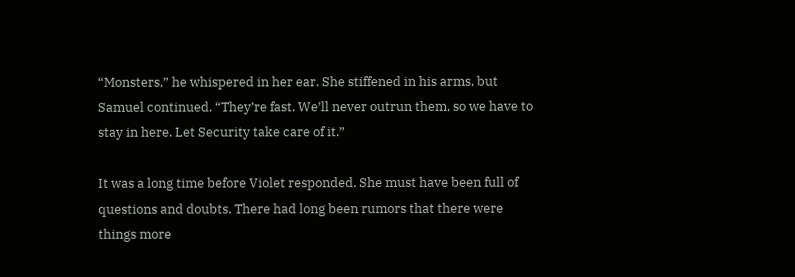“Monsters,” he whispered in her ear. She stiffened in his arms, but Samuel continued. “They’re fast. We’ll never outrun them, so we have to stay in here. Let Security take care of it.”

It was a long time before Violet responded. She must have been full of questions and doubts. There had long been rumors that there were things more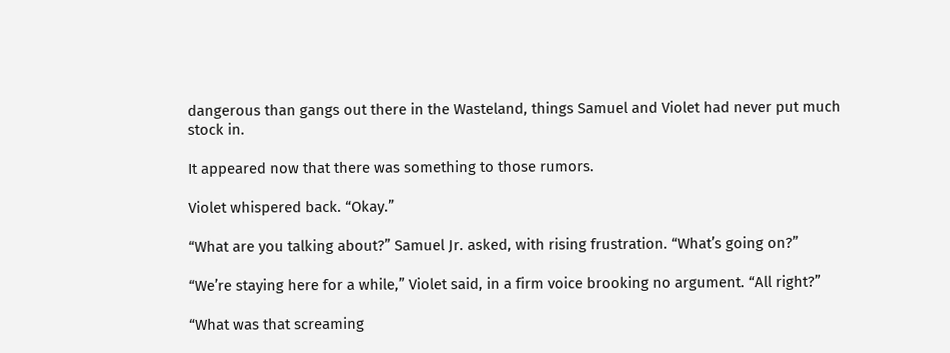dangerous than gangs out there in the Wasteland, things Samuel and Violet had never put much stock in.

It appeared now that there was something to those rumors.

Violet whispered back. “Okay.”

“What are you talking about?” Samuel Jr. asked, with rising frustration. “What’s going on?”

“We’re staying here for a while,” Violet said, in a firm voice brooking no argument. “All right?”

“What was that screaming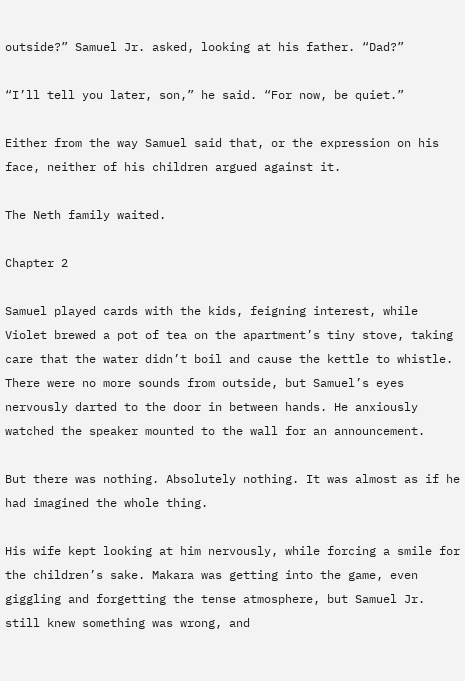outside?” Samuel Jr. asked, looking at his father. “Dad?”

“I’ll tell you later, son,” he said. “For now, be quiet.”

Either from the way Samuel said that, or the expression on his face, neither of his children argued against it.

The Neth family waited.

Chapter 2

Samuel played cards with the kids, feigning interest, while Violet brewed a pot of tea on the apartment’s tiny stove, taking care that the water didn’t boil and cause the kettle to whistle. There were no more sounds from outside, but Samuel’s eyes nervously darted to the door in between hands. He anxiously watched the speaker mounted to the wall for an announcement.

But there was nothing. Absolutely nothing. It was almost as if he had imagined the whole thing.

His wife kept looking at him nervously, while forcing a smile for the children’s sake. Makara was getting into the game, even giggling and forgetting the tense atmosphere, but Samuel Jr. still knew something was wrong, and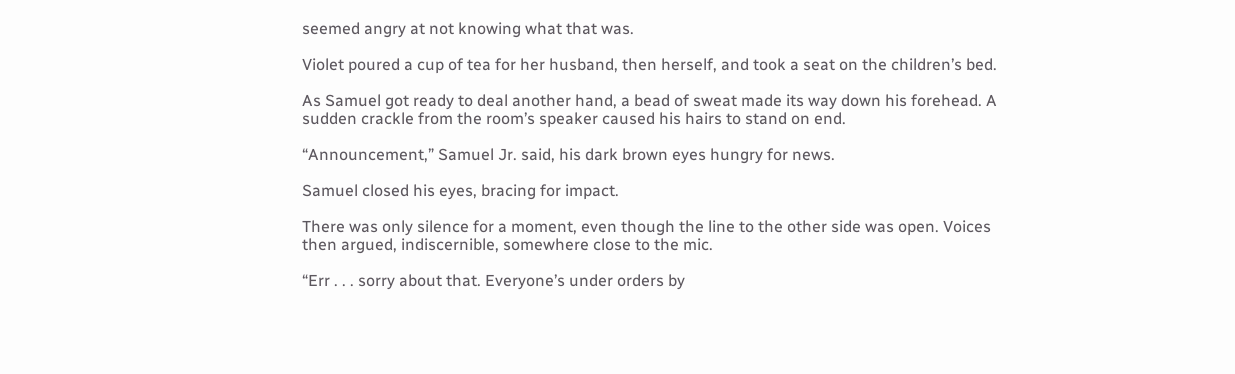seemed angry at not knowing what that was.

Violet poured a cup of tea for her husband, then herself, and took a seat on the children’s bed.

As Samuel got ready to deal another hand, a bead of sweat made its way down his forehead. A sudden crackle from the room’s speaker caused his hairs to stand on end.

“Announcement,” Samuel Jr. said, his dark brown eyes hungry for news.

Samuel closed his eyes, bracing for impact.

There was only silence for a moment, even though the line to the other side was open. Voices then argued, indiscernible, somewhere close to the mic.

“Err . . . sorry about that. Everyone’s under orders by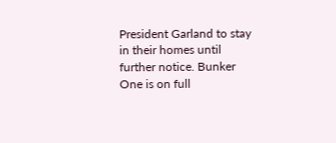President Garland to stay in their homes until further notice. Bunker One is on full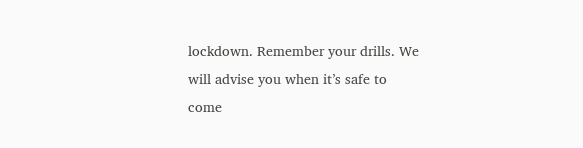lockdown. Remember your drills. We will advise you when it’s safe to come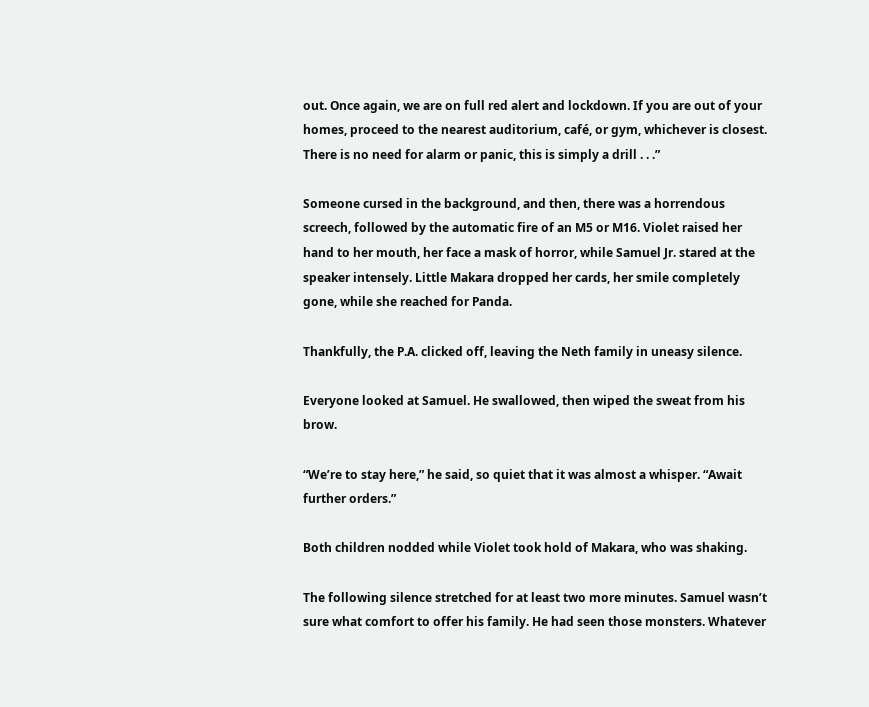out. Once again, we are on full red alert and lockdown. If you are out of your homes, proceed to the nearest auditorium, café, or gym, whichever is closest. There is no need for alarm or panic, this is simply a drill . . .”

Someone cursed in the background, and then, there was a horrendous screech, followed by the automatic fire of an M5 or M16. Violet raised her hand to her mouth, her face a mask of horror, while Samuel Jr. stared at the speaker intensely. Little Makara dropped her cards, her smile completely gone, while she reached for Panda.

Thankfully, the P.A. clicked off, leaving the Neth family in uneasy silence.

Everyone looked at Samuel. He swallowed, then wiped the sweat from his brow.

“We’re to stay here,” he said, so quiet that it was almost a whisper. “Await further orders.”

Both children nodded while Violet took hold of Makara, who was shaking.

The following silence stretched for at least two more minutes. Samuel wasn’t sure what comfort to offer his family. He had seen those monsters. Whatever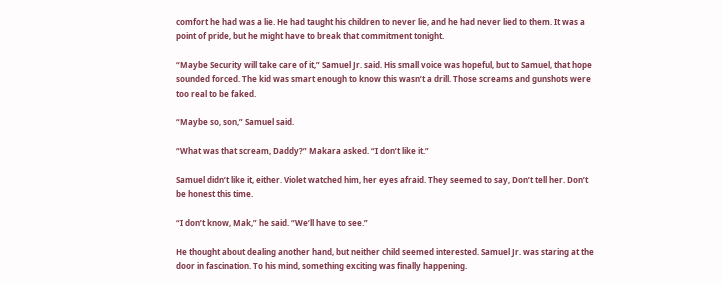comfort he had was a lie. He had taught his children to never lie, and he had never lied to them. It was a point of pride, but he might have to break that commitment tonight.

“Maybe Security will take care of it,” Samuel Jr. said. His small voice was hopeful, but to Samuel, that hope sounded forced. The kid was smart enough to know this wasn’t a drill. Those screams and gunshots were too real to be faked.

“Maybe so, son,” Samuel said.

“What was that scream, Daddy?” Makara asked. “I don’t like it.”

Samuel didn’t like it, either. Violet watched him, her eyes afraid. They seemed to say, Don’t tell her. Don’t be honest this time.

“I don’t know, Mak,” he said. “We’ll have to see.”

He thought about dealing another hand, but neither child seemed interested. Samuel Jr. was staring at the door in fascination. To his mind, something exciting was finally happening.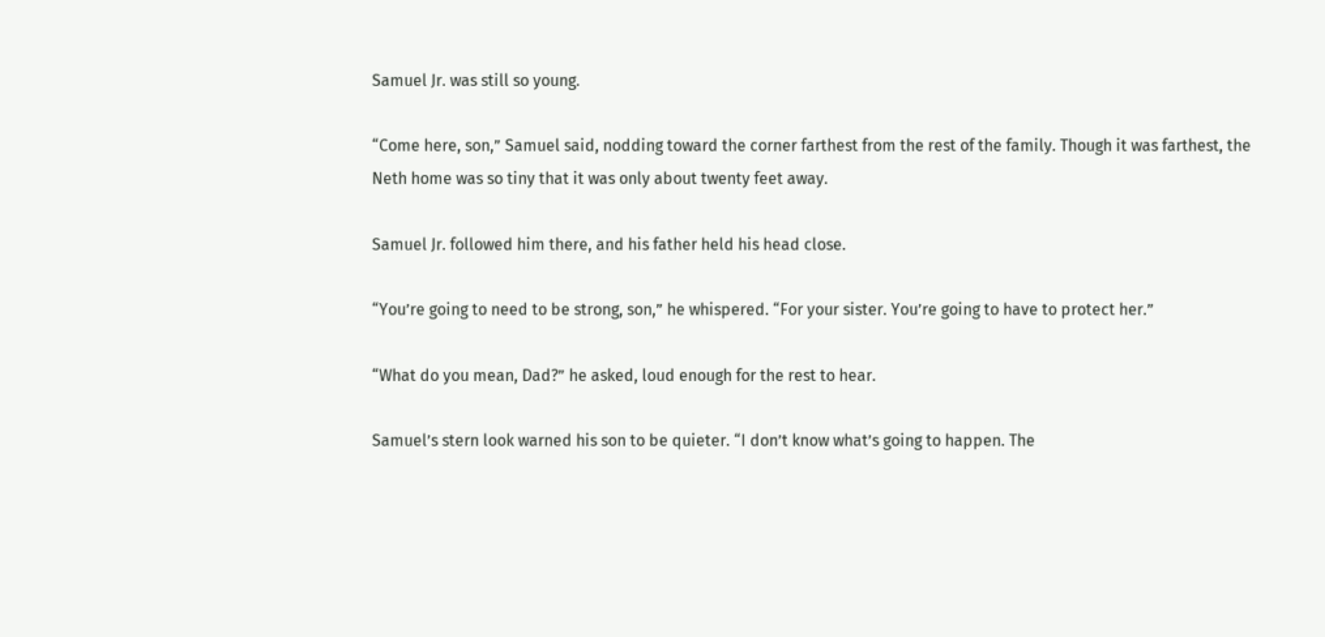Samuel Jr. was still so young.

“Come here, son,” Samuel said, nodding toward the corner farthest from the rest of the family. Though it was farthest, the Neth home was so tiny that it was only about twenty feet away.

Samuel Jr. followed him there, and his father held his head close.

“You’re going to need to be strong, son,” he whispered. “For your sister. You’re going to have to protect her.”

“What do you mean, Dad?” he asked, loud enough for the rest to hear.

Samuel’s stern look warned his son to be quieter. “I don’t know what’s going to happen. The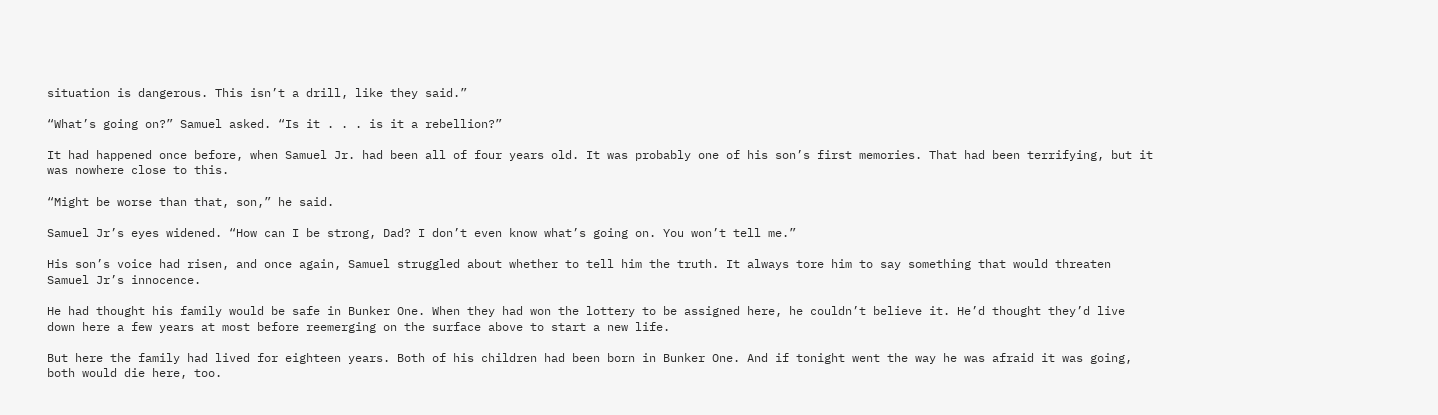situation is dangerous. This isn’t a drill, like they said.”

“What’s going on?” Samuel asked. “Is it . . . is it a rebellion?”

It had happened once before, when Samuel Jr. had been all of four years old. It was probably one of his son’s first memories. That had been terrifying, but it was nowhere close to this.

“Might be worse than that, son,” he said.

Samuel Jr’s eyes widened. “How can I be strong, Dad? I don’t even know what’s going on. You won’t tell me.”

His son’s voice had risen, and once again, Samuel struggled about whether to tell him the truth. It always tore him to say something that would threaten Samuel Jr’s innocence.

He had thought his family would be safe in Bunker One. When they had won the lottery to be assigned here, he couldn’t believe it. He’d thought they’d live down here a few years at most before reemerging on the surface above to start a new life.

But here the family had lived for eighteen years. Both of his children had been born in Bunker One. And if tonight went the way he was afraid it was going, both would die here, too.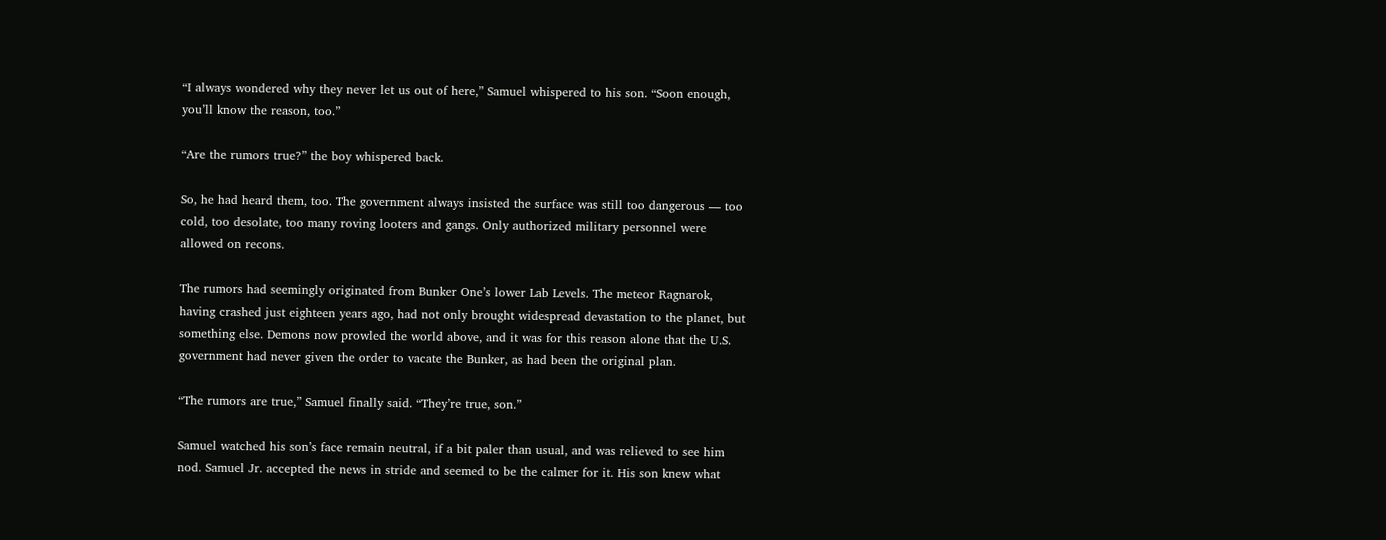“I always wondered why they never let us out of here,” Samuel whispered to his son. “Soon enough, you’ll know the reason, too.”

“Are the rumors true?” the boy whispered back.

So, he had heard them, too. The government always insisted the surface was still too dangerous — too cold, too desolate, too many roving looters and gangs. Only authorized military personnel were allowed on recons.

The rumors had seemingly originated from Bunker One’s lower Lab Levels. The meteor Ragnarok, having crashed just eighteen years ago, had not only brought widespread devastation to the planet, but something else. Demons now prowled the world above, and it was for this reason alone that the U.S. government had never given the order to vacate the Bunker, as had been the original plan.

“The rumors are true,” Samuel finally said. “They’re true, son.”

Samuel watched his son’s face remain neutral, if a bit paler than usual, and was relieved to see him nod. Samuel Jr. accepted the news in stride and seemed to be the calmer for it. His son knew what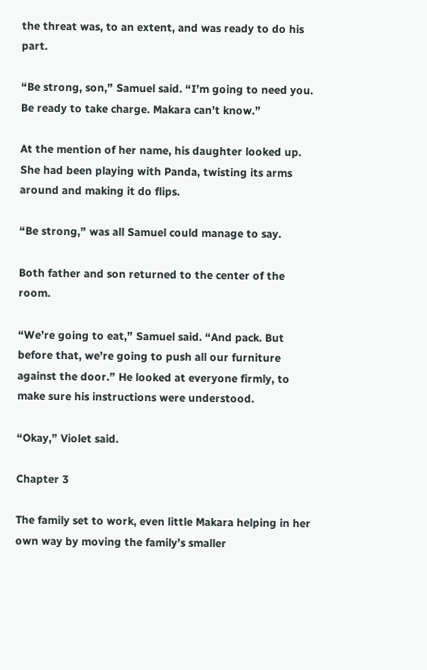the threat was, to an extent, and was ready to do his part.

“Be strong, son,” Samuel said. “I’m going to need you. Be ready to take charge. Makara can’t know.”

At the mention of her name, his daughter looked up. She had been playing with Panda, twisting its arms around and making it do flips.

“Be strong,” was all Samuel could manage to say.

Both father and son returned to the center of the room.

“We’re going to eat,” Samuel said. “And pack. But before that, we’re going to push all our furniture against the door.” He looked at everyone firmly, to make sure his instructions were understood.

“Okay,” Violet said.

Chapter 3

The family set to work, even little Makara helping in her own way by moving the family’s smaller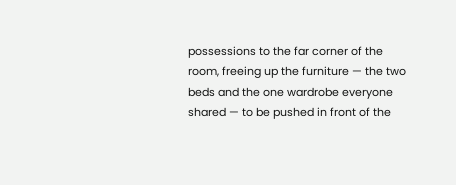possessions to the far corner of the room, freeing up the furniture — the two beds and the one wardrobe everyone shared — to be pushed in front of the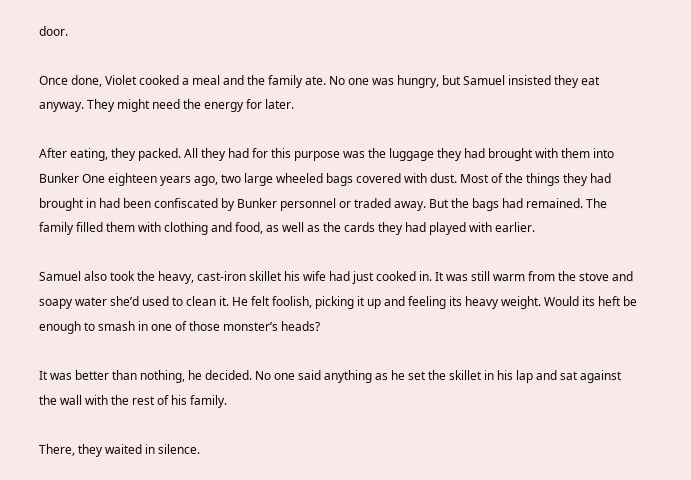door.

Once done, Violet cooked a meal and the family ate. No one was hungry, but Samuel insisted they eat anyway. They might need the energy for later.

After eating, they packed. All they had for this purpose was the luggage they had brought with them into Bunker One eighteen years ago, two large wheeled bags covered with dust. Most of the things they had brought in had been confiscated by Bunker personnel or traded away. But the bags had remained. The family filled them with clothing and food, as well as the cards they had played with earlier.

Samuel also took the heavy, cast-iron skillet his wife had just cooked in. It was still warm from the stove and soapy water she’d used to clean it. He felt foolish, picking it up and feeling its heavy weight. Would its heft be enough to smash in one of those monster’s heads?

It was better than nothing, he decided. No one said anything as he set the skillet in his lap and sat against the wall with the rest of his family.

There, they waited in silence.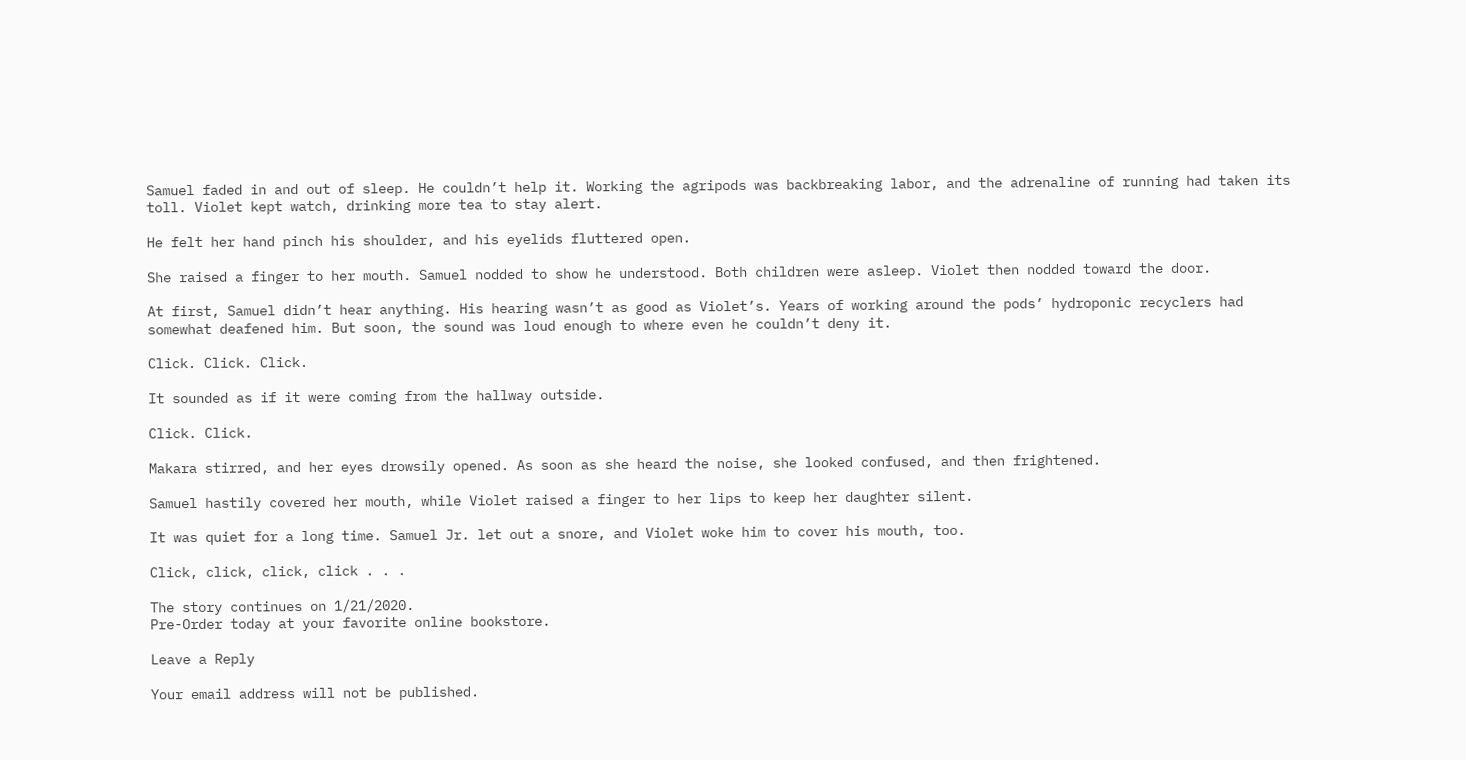Samuel faded in and out of sleep. He couldn’t help it. Working the agripods was backbreaking labor, and the adrenaline of running had taken its toll. Violet kept watch, drinking more tea to stay alert.

He felt her hand pinch his shoulder, and his eyelids fluttered open.

She raised a finger to her mouth. Samuel nodded to show he understood. Both children were asleep. Violet then nodded toward the door.

At first, Samuel didn’t hear anything. His hearing wasn’t as good as Violet’s. Years of working around the pods’ hydroponic recyclers had somewhat deafened him. But soon, the sound was loud enough to where even he couldn’t deny it.

Click. Click. Click.

It sounded as if it were coming from the hallway outside.

Click. Click.

Makara stirred, and her eyes drowsily opened. As soon as she heard the noise, she looked confused, and then frightened.

Samuel hastily covered her mouth, while Violet raised a finger to her lips to keep her daughter silent.

It was quiet for a long time. Samuel Jr. let out a snore, and Violet woke him to cover his mouth, too.

Click, click, click, click . . .

The story continues on 1/21/2020.
Pre-Order today at your favorite online bookstore.

Leave a Reply

Your email address will not be published.